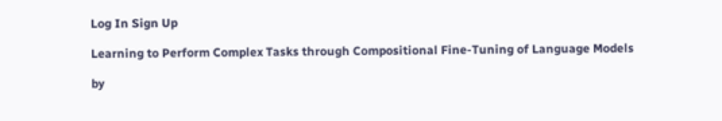Log In Sign Up

Learning to Perform Complex Tasks through Compositional Fine-Tuning of Language Models

by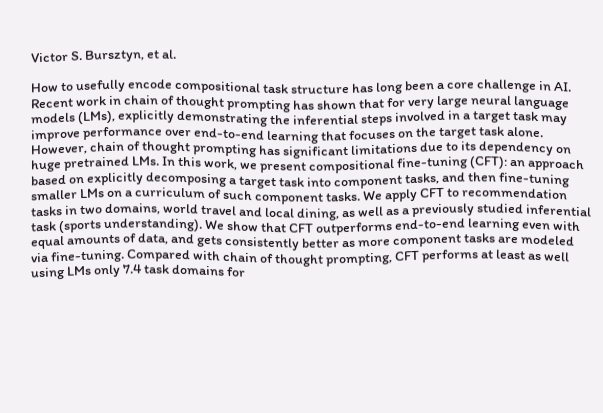Victor S. Bursztyn, et al.

How to usefully encode compositional task structure has long been a core challenge in AI. Recent work in chain of thought prompting has shown that for very large neural language models (LMs), explicitly demonstrating the inferential steps involved in a target task may improve performance over end-to-end learning that focuses on the target task alone. However, chain of thought prompting has significant limitations due to its dependency on huge pretrained LMs. In this work, we present compositional fine-tuning (CFT): an approach based on explicitly decomposing a target task into component tasks, and then fine-tuning smaller LMs on a curriculum of such component tasks. We apply CFT to recommendation tasks in two domains, world travel and local dining, as well as a previously studied inferential task (sports understanding). We show that CFT outperforms end-to-end learning even with equal amounts of data, and gets consistently better as more component tasks are modeled via fine-tuning. Compared with chain of thought prompting, CFT performs at least as well using LMs only 7.4 task domains for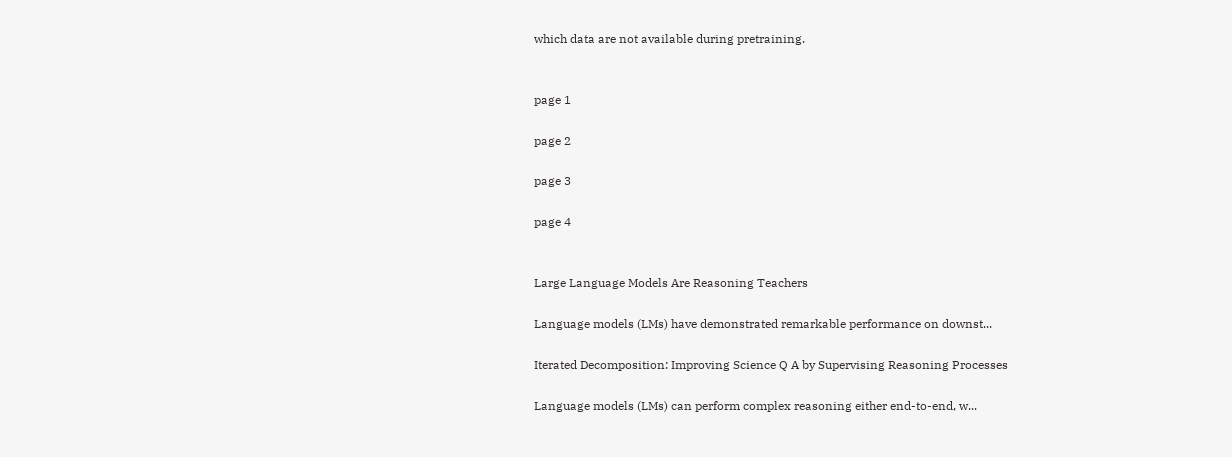which data are not available during pretraining.


page 1

page 2

page 3

page 4


Large Language Models Are Reasoning Teachers

Language models (LMs) have demonstrated remarkable performance on downst...

Iterated Decomposition: Improving Science Q A by Supervising Reasoning Processes

Language models (LMs) can perform complex reasoning either end-to-end, w...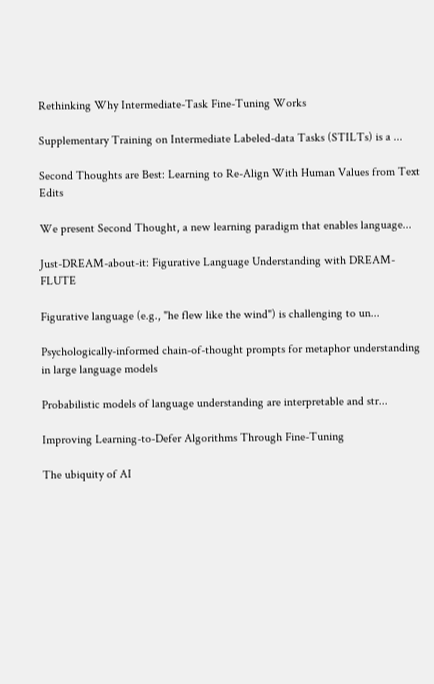Rethinking Why Intermediate-Task Fine-Tuning Works

Supplementary Training on Intermediate Labeled-data Tasks (STILTs) is a ...

Second Thoughts are Best: Learning to Re-Align With Human Values from Text Edits

We present Second Thought, a new learning paradigm that enables language...

Just-DREAM-about-it: Figurative Language Understanding with DREAM-FLUTE

Figurative language (e.g., "he flew like the wind") is challenging to un...

Psychologically-informed chain-of-thought prompts for metaphor understanding in large language models

Probabilistic models of language understanding are interpretable and str...

Improving Learning-to-Defer Algorithms Through Fine-Tuning

The ubiquity of AI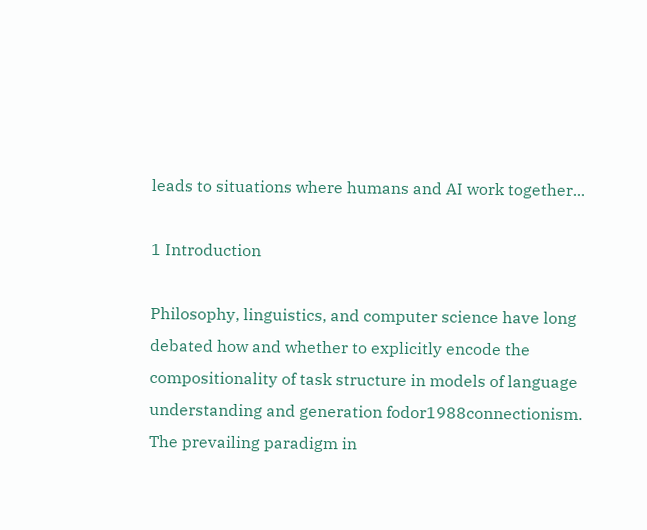leads to situations where humans and AI work together...

1 Introduction

Philosophy, linguistics, and computer science have long debated how and whether to explicitly encode the compositionality of task structure in models of language understanding and generation fodor1988connectionism. The prevailing paradigm in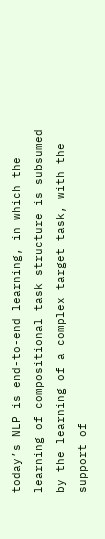today’s NLP is end-to-end learning, in which the learning of compositional task structure is subsumed by the learning of a complex target task, with the support of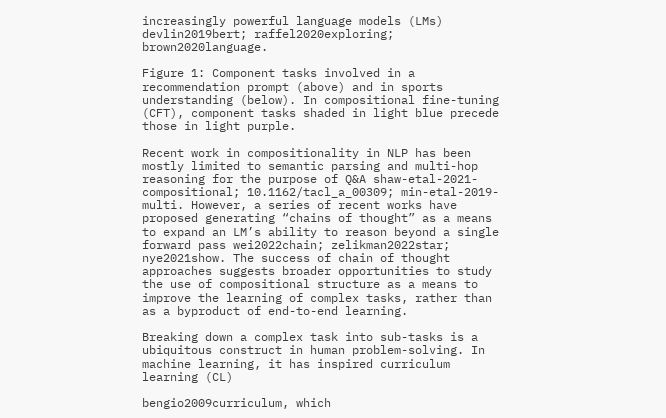increasingly powerful language models (LMs) devlin2019bert; raffel2020exploring; brown2020language.

Figure 1: Component tasks involved in a recommendation prompt (above) and in sports understanding (below). In compositional fine-tuning (CFT), component tasks shaded in light blue precede those in light purple.

Recent work in compositionality in NLP has been mostly limited to semantic parsing and multi-hop reasoning for the purpose of Q&A shaw-etal-2021-compositional; 10.1162/tacl_a_00309; min-etal-2019-multi. However, a series of recent works have proposed generating “chains of thought” as a means to expand an LM’s ability to reason beyond a single forward pass wei2022chain; zelikman2022star; nye2021show. The success of chain of thought approaches suggests broader opportunities to study the use of compositional structure as a means to improve the learning of complex tasks, rather than as a byproduct of end-to-end learning.

Breaking down a complex task into sub-tasks is a ubiquitous construct in human problem-solving. In machine learning, it has inspired curriculum learning (CL)

bengio2009curriculum, which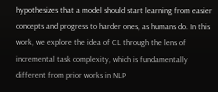hypothesizes that a model should start learning from easier concepts and progress to harder ones, as humans do. In this work, we explore the idea of CL through the lens of incremental task complexity, which is fundamentally different from prior works in NLP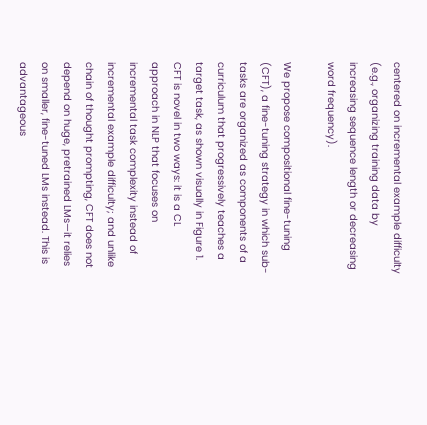centered on incremental example difficulty (e.g., organizing training data by increasing sequence length or decreasing word frequency).

We propose compositional fine-tuning (CFT), a fine-tuning strategy in which sub-tasks are organized as components of a curriculum that progressively teaches a target task, as shown visually in Figure 1. CFT is novel in two ways: it is a CL approach in NLP that focuses on incremental task complexity instead of incremental example difficulty; and unlike chain of thought prompting, CFT does not depend on huge, pretrained LMs—it relies on smaller, fine-tuned LMs instead. This is advantageous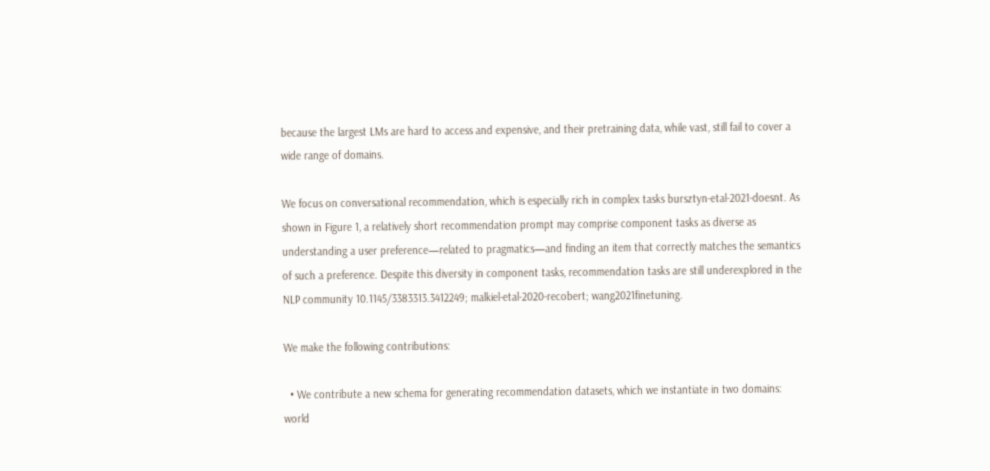because the largest LMs are hard to access and expensive, and their pretraining data, while vast, still fail to cover a wide range of domains.

We focus on conversational recommendation, which is especially rich in complex tasks bursztyn-etal-2021-doesnt. As shown in Figure 1, a relatively short recommendation prompt may comprise component tasks as diverse as understanding a user preference—related to pragmatics—and finding an item that correctly matches the semantics of such a preference. Despite this diversity in component tasks, recommendation tasks are still underexplored in the NLP community 10.1145/3383313.3412249; malkiel-etal-2020-recobert; wang2021finetuning.

We make the following contributions:

  • We contribute a new schema for generating recommendation datasets, which we instantiate in two domains: world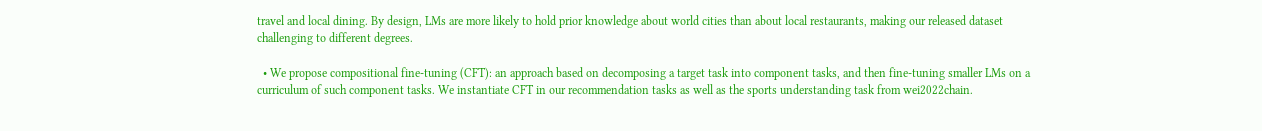travel and local dining. By design, LMs are more likely to hold prior knowledge about world cities than about local restaurants, making our released dataset challenging to different degrees.

  • We propose compositional fine-tuning (CFT): an approach based on decomposing a target task into component tasks, and then fine-tuning smaller LMs on a curriculum of such component tasks. We instantiate CFT in our recommendation tasks as well as the sports understanding task from wei2022chain.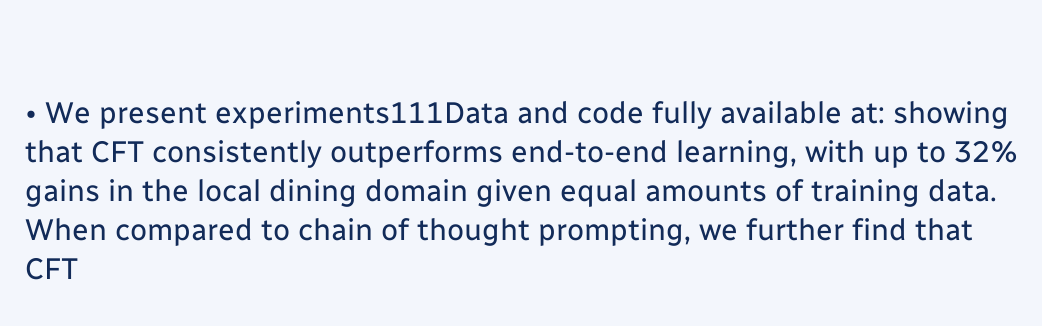• We present experiments111Data and code fully available at: showing that CFT consistently outperforms end-to-end learning, with up to 32% gains in the local dining domain given equal amounts of training data. When compared to chain of thought prompting, we further find that CFT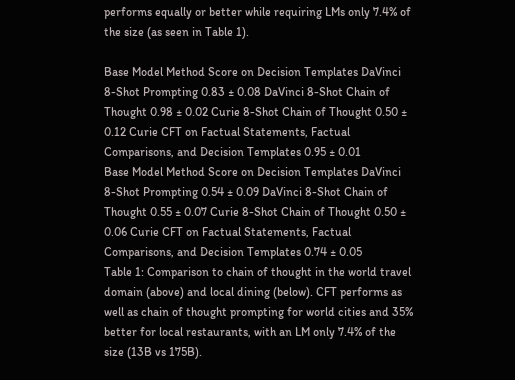performs equally or better while requiring LMs only 7.4% of the size (as seen in Table 1).

Base Model Method Score on Decision Templates DaVinci 8-Shot Prompting 0.83 ± 0.08 DaVinci 8-Shot Chain of Thought 0.98 ± 0.02 Curie 8-Shot Chain of Thought 0.50 ± 0.12 Curie CFT on Factual Statements, Factual Comparisons, and Decision Templates 0.95 ± 0.01
Base Model Method Score on Decision Templates DaVinci 8-Shot Prompting 0.54 ± 0.09 DaVinci 8-Shot Chain of Thought 0.55 ± 0.07 Curie 8-Shot Chain of Thought 0.50 ± 0.06 Curie CFT on Factual Statements, Factual Comparisons, and Decision Templates 0.74 ± 0.05
Table 1: Comparison to chain of thought in the world travel domain (above) and local dining (below). CFT performs as well as chain of thought prompting for world cities and 35% better for local restaurants, with an LM only 7.4% of the size (13B vs 175B).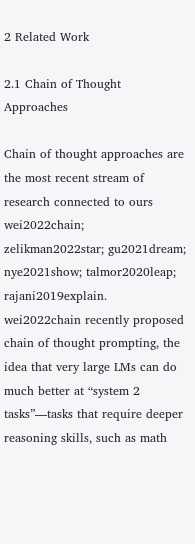2 Related Work

2.1 Chain of Thought Approaches

Chain of thought approaches are the most recent stream of research connected to ours wei2022chain; zelikman2022star; gu2021dream; nye2021show; talmor2020leap; rajani2019explain. wei2022chain recently proposed chain of thought prompting, the idea that very large LMs can do much better at “system 2 tasks”—tasks that require deeper reasoning skills, such as math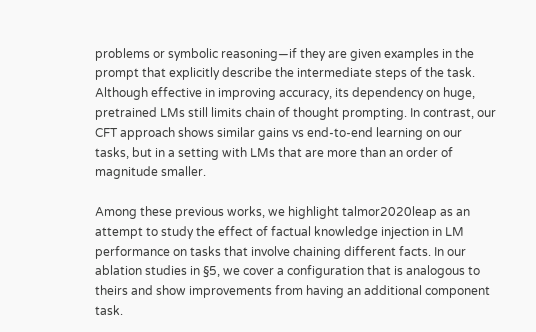problems or symbolic reasoning—if they are given examples in the prompt that explicitly describe the intermediate steps of the task. Although effective in improving accuracy, its dependency on huge, pretrained LMs still limits chain of thought prompting. In contrast, our CFT approach shows similar gains vs end-to-end learning on our tasks, but in a setting with LMs that are more than an order of magnitude smaller.

Among these previous works, we highlight talmor2020leap as an attempt to study the effect of factual knowledge injection in LM performance on tasks that involve chaining different facts. In our ablation studies in §5, we cover a configuration that is analogous to theirs and show improvements from having an additional component task.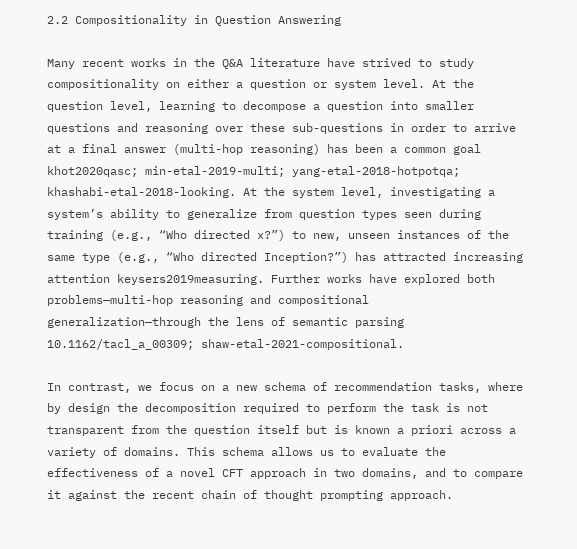2.2 Compositionality in Question Answering

Many recent works in the Q&A literature have strived to study compositionality on either a question or system level. At the question level, learning to decompose a question into smaller questions and reasoning over these sub-questions in order to arrive at a final answer (multi-hop reasoning) has been a common goal khot2020qasc; min-etal-2019-multi; yang-etal-2018-hotpotqa; khashabi-etal-2018-looking. At the system level, investigating a system’s ability to generalize from question types seen during training (e.g., “Who directed x?”) to new, unseen instances of the same type (e.g., “Who directed Inception?”) has attracted increasing attention keysers2019measuring. Further works have explored both problems—multi-hop reasoning and compositional generalization—through the lens of semantic parsing 10.1162/tacl_a_00309; shaw-etal-2021-compositional.

In contrast, we focus on a new schema of recommendation tasks, where by design the decomposition required to perform the task is not transparent from the question itself but is known a priori across a variety of domains. This schema allows us to evaluate the effectiveness of a novel CFT approach in two domains, and to compare it against the recent chain of thought prompting approach.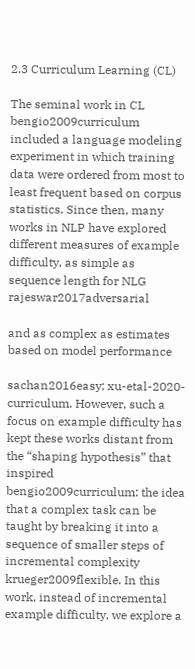2.3 Curriculum Learning (CL)

The seminal work in CL bengio2009curriculum included a language modeling experiment in which training data were ordered from most to least frequent based on corpus statistics. Since then, many works in NLP have explored different measures of example difficulty, as simple as sequence length for NLG rajeswar2017adversarial

and as complex as estimates based on model performance

sachan2016easy; xu-etal-2020-curriculum. However, such a focus on example difficulty has kept these works distant from the “shaping hypothesis” that inspired bengio2009curriculum: the idea that a complex task can be taught by breaking it into a sequence of smaller steps of incremental complexity krueger2009flexible. In this work, instead of incremental example difficulty, we explore a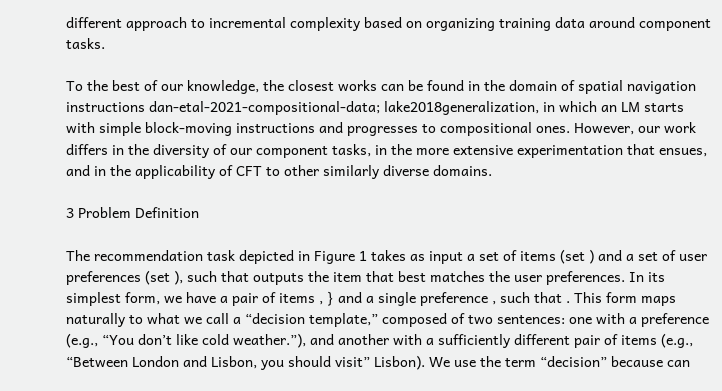different approach to incremental complexity based on organizing training data around component tasks.

To the best of our knowledge, the closest works can be found in the domain of spatial navigation instructions dan-etal-2021-compositional-data; lake2018generalization, in which an LM starts with simple block-moving instructions and progresses to compositional ones. However, our work differs in the diversity of our component tasks, in the more extensive experimentation that ensues, and in the applicability of CFT to other similarly diverse domains.

3 Problem Definition

The recommendation task depicted in Figure 1 takes as input a set of items (set ) and a set of user preferences (set ), such that outputs the item that best matches the user preferences. In its simplest form, we have a pair of items , } and a single preference , such that . This form maps naturally to what we call a “decision template,” composed of two sentences: one with a preference (e.g., “You don’t like cold weather.”), and another with a sufficiently different pair of items (e.g., “Between London and Lisbon, you should visit” Lisbon). We use the term “decision” because can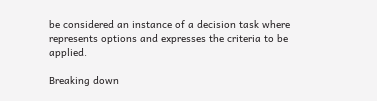be considered an instance of a decision task where represents options and expresses the criteria to be applied.

Breaking down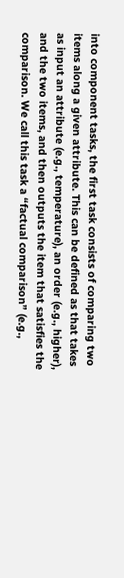into component tasks, the first task consists of comparing two items along a given attribute. This can be defined as that takes as input an attribute (e.g., temperature), an order (e.g., higher), and the two items, and then outputs the item that satisfies the comparison. We call this task a “factual comparison” (e.g.,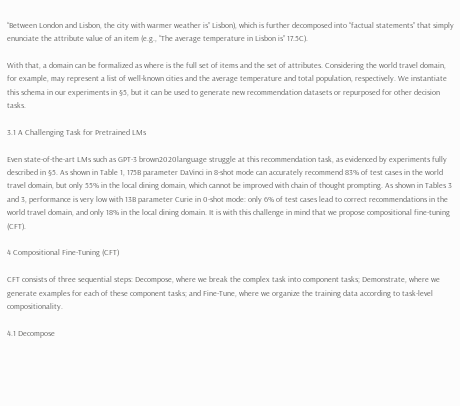“Between London and Lisbon, the city with warmer weather is” Lisbon), which is further decomposed into “factual statements” that simply enunciate the attribute value of an item (e.g., “The average temperature in Lisbon is” 17.5C).

With that, a domain can be formalized as where is the full set of items and the set of attributes. Considering the world travel domain, for example, may represent a list of well-known cities and the average temperature and total population, respectively. We instantiate this schema in our experiments in §5, but it can be used to generate new recommendation datasets or repurposed for other decision tasks.

3.1 A Challenging Task for Pretrained LMs

Even state-of-the-art LMs such as GPT-3 brown2020language struggle at this recommendation task, as evidenced by experiments fully described in §5. As shown in Table 1, 175B parameter DaVinci in 8-shot mode can accurately recommend 83% of test cases in the world travel domain, but only 55% in the local dining domain, which cannot be improved with chain of thought prompting. As shown in Tables 3 and 3, performance is very low with 13B parameter Curie in 0-shot mode: only 6% of test cases lead to correct recommendations in the world travel domain, and only 18% in the local dining domain. It is with this challenge in mind that we propose compositional fine-tuning (CFT).

4 Compositional Fine-Tuning (CFT)

CFT consists of three sequential steps: Decompose, where we break the complex task into component tasks; Demonstrate, where we generate examples for each of these component tasks; and Fine-Tune, where we organize the training data according to task-level compositionality.

4.1 Decompose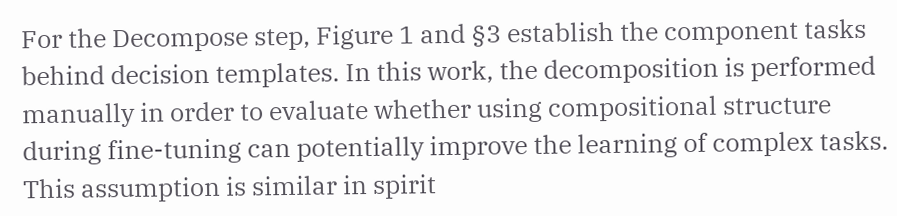For the Decompose step, Figure 1 and §3 establish the component tasks behind decision templates. In this work, the decomposition is performed manually in order to evaluate whether using compositional structure during fine-tuning can potentially improve the learning of complex tasks. This assumption is similar in spirit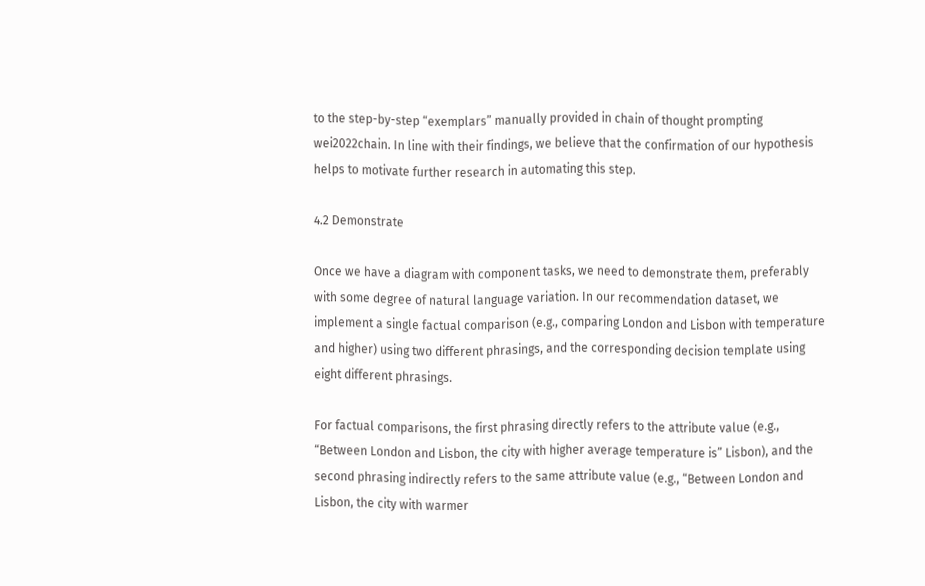to the step-by-step “exemplars” manually provided in chain of thought prompting wei2022chain. In line with their findings, we believe that the confirmation of our hypothesis helps to motivate further research in automating this step.

4.2 Demonstrate

Once we have a diagram with component tasks, we need to demonstrate them, preferably with some degree of natural language variation. In our recommendation dataset, we implement a single factual comparison (e.g., comparing London and Lisbon with temperature and higher) using two different phrasings, and the corresponding decision template using eight different phrasings.

For factual comparisons, the first phrasing directly refers to the attribute value (e.g., “Between London and Lisbon, the city with higher average temperature is” Lisbon), and the second phrasing indirectly refers to the same attribute value (e.g., “Between London and Lisbon, the city with warmer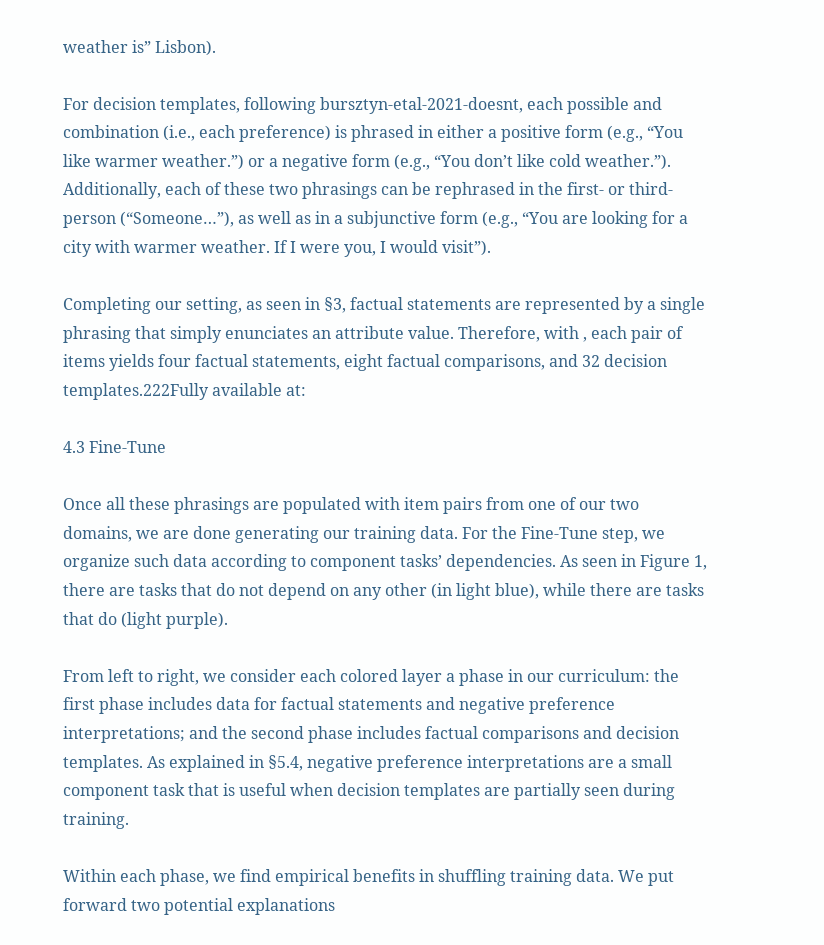weather is” Lisbon).

For decision templates, following bursztyn-etal-2021-doesnt, each possible and combination (i.e., each preference) is phrased in either a positive form (e.g., “You like warmer weather.”) or a negative form (e.g., “You don’t like cold weather.”). Additionally, each of these two phrasings can be rephrased in the first- or third-person (“Someone…”), as well as in a subjunctive form (e.g., “You are looking for a city with warmer weather. If I were you, I would visit”).

Completing our setting, as seen in §3, factual statements are represented by a single phrasing that simply enunciates an attribute value. Therefore, with , each pair of items yields four factual statements, eight factual comparisons, and 32 decision templates.222Fully available at:

4.3 Fine-Tune

Once all these phrasings are populated with item pairs from one of our two domains, we are done generating our training data. For the Fine-Tune step, we organize such data according to component tasks’ dependencies. As seen in Figure 1, there are tasks that do not depend on any other (in light blue), while there are tasks that do (light purple).

From left to right, we consider each colored layer a phase in our curriculum: the first phase includes data for factual statements and negative preference interpretations; and the second phase includes factual comparisons and decision templates. As explained in §5.4, negative preference interpretations are a small component task that is useful when decision templates are partially seen during training.

Within each phase, we find empirical benefits in shuffling training data. We put forward two potential explanations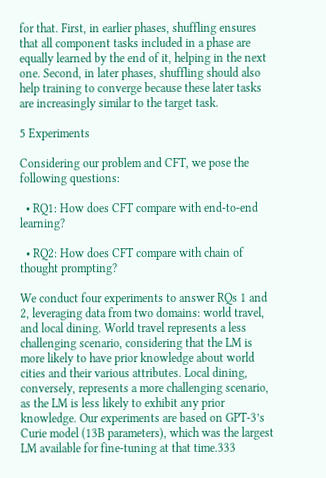for that. First, in earlier phases, shuffling ensures that all component tasks included in a phase are equally learned by the end of it, helping in the next one. Second, in later phases, shuffling should also help training to converge because these later tasks are increasingly similar to the target task.

5 Experiments

Considering our problem and CFT, we pose the following questions:

  • RQ1: How does CFT compare with end-to-end learning?

  • RQ2: How does CFT compare with chain of thought prompting?

We conduct four experiments to answer RQs 1 and 2, leveraging data from two domains: world travel, and local dining. World travel represents a less challenging scenario, considering that the LM is more likely to have prior knowledge about world cities and their various attributes. Local dining, conversely, represents a more challenging scenario, as the LM is less likely to exhibit any prior knowledge. Our experiments are based on GPT-3’s Curie model (13B parameters), which was the largest LM available for fine-tuning at that time.333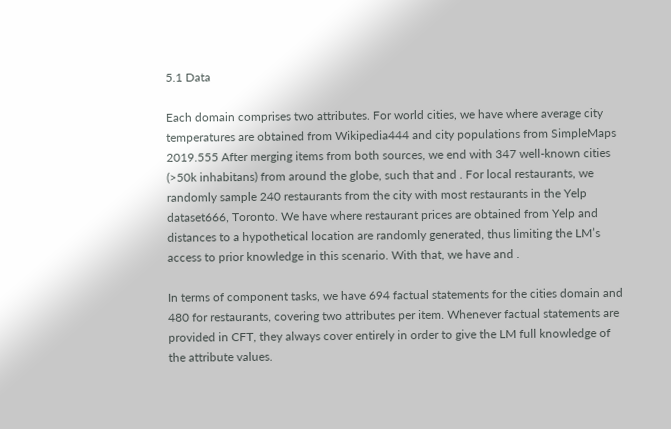5.1 Data

Each domain comprises two attributes. For world cities, we have where average city temperatures are obtained from Wikipedia444 and city populations from SimpleMaps 2019.555 After merging items from both sources, we end with 347 well-known cities (>50k inhabitans) from around the globe, such that and . For local restaurants, we randomly sample 240 restaurants from the city with most restaurants in the Yelp dataset666, Toronto. We have where restaurant prices are obtained from Yelp and distances to a hypothetical location are randomly generated, thus limiting the LM’s access to prior knowledge in this scenario. With that, we have and .

In terms of component tasks, we have 694 factual statements for the cities domain and 480 for restaurants, covering two attributes per item. Whenever factual statements are provided in CFT, they always cover entirely in order to give the LM full knowledge of the attribute values.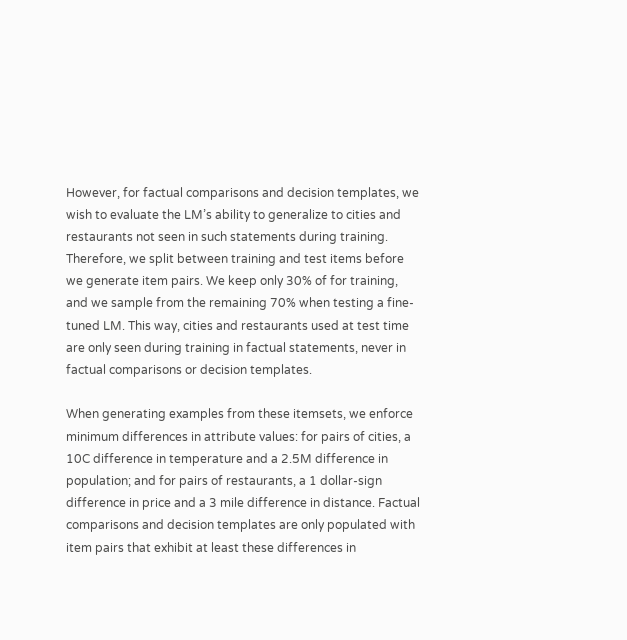However, for factual comparisons and decision templates, we wish to evaluate the LM’s ability to generalize to cities and restaurants not seen in such statements during training. Therefore, we split between training and test items before we generate item pairs. We keep only 30% of for training, and we sample from the remaining 70% when testing a fine-tuned LM. This way, cities and restaurants used at test time are only seen during training in factual statements, never in factual comparisons or decision templates.

When generating examples from these itemsets, we enforce minimum differences in attribute values: for pairs of cities, a 10C difference in temperature and a 2.5M difference in population; and for pairs of restaurants, a 1 dollar-sign difference in price and a 3 mile difference in distance. Factual comparisons and decision templates are only populated with item pairs that exhibit at least these differences in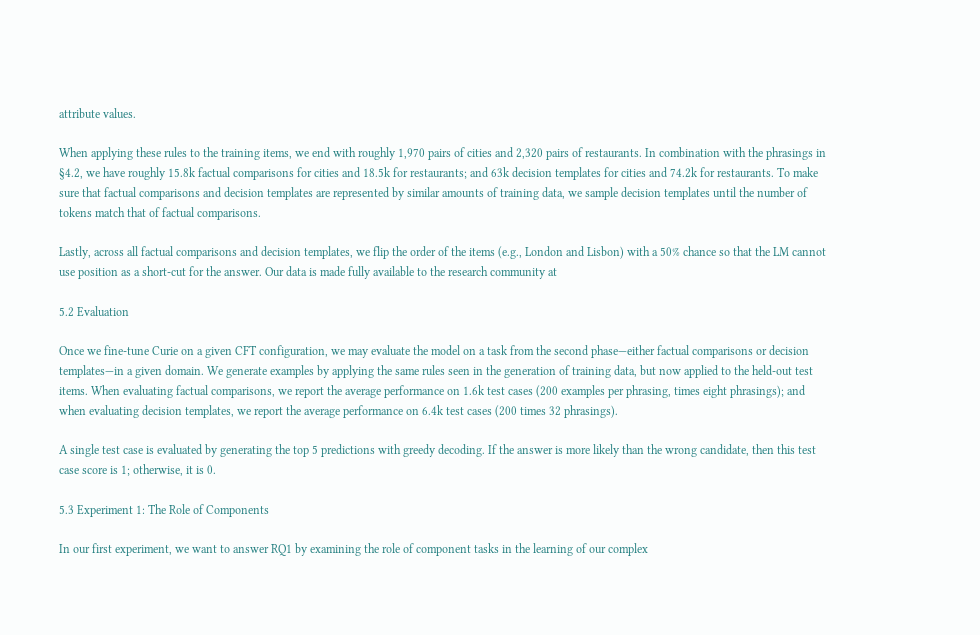attribute values.

When applying these rules to the training items, we end with roughly 1,970 pairs of cities and 2,320 pairs of restaurants. In combination with the phrasings in §4.2, we have roughly 15.8k factual comparisons for cities and 18.5k for restaurants; and 63k decision templates for cities and 74.2k for restaurants. To make sure that factual comparisons and decision templates are represented by similar amounts of training data, we sample decision templates until the number of tokens match that of factual comparisons.

Lastly, across all factual comparisons and decision templates, we flip the order of the items (e.g., London and Lisbon) with a 50% chance so that the LM cannot use position as a short-cut for the answer. Our data is made fully available to the research community at

5.2 Evaluation

Once we fine-tune Curie on a given CFT configuration, we may evaluate the model on a task from the second phase—either factual comparisons or decision templates—in a given domain. We generate examples by applying the same rules seen in the generation of training data, but now applied to the held-out test items. When evaluating factual comparisons, we report the average performance on 1.6k test cases (200 examples per phrasing, times eight phrasings); and when evaluating decision templates, we report the average performance on 6.4k test cases (200 times 32 phrasings).

A single test case is evaluated by generating the top 5 predictions with greedy decoding. If the answer is more likely than the wrong candidate, then this test case score is 1; otherwise, it is 0.

5.3 Experiment 1: The Role of Components

In our first experiment, we want to answer RQ1 by examining the role of component tasks in the learning of our complex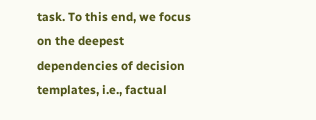task. To this end, we focus on the deepest dependencies of decision templates, i.e., factual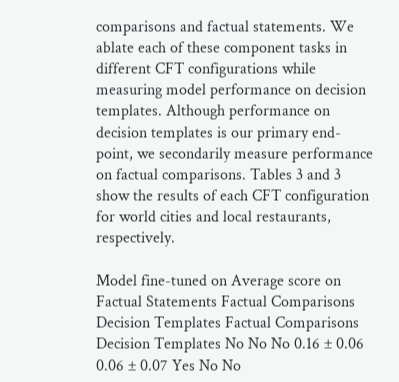comparisons and factual statements. We ablate each of these component tasks in different CFT configurations while measuring model performance on decision templates. Although performance on decision templates is our primary end-point, we secondarily measure performance on factual comparisons. Tables 3 and 3 show the results of each CFT configuration for world cities and local restaurants, respectively.

Model fine-tuned on Average score on Factual Statements Factual Comparisons Decision Templates Factual Comparisons Decision Templates No No No 0.16 ± 0.06 0.06 ± 0.07 Yes No No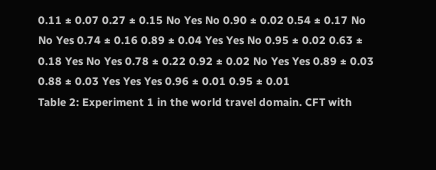0.11 ± 0.07 0.27 ± 0.15 No Yes No 0.90 ± 0.02 0.54 ± 0.17 No No Yes 0.74 ± 0.16 0.89 ± 0.04 Yes Yes No 0.95 ± 0.02 0.63 ± 0.18 Yes No Yes 0.78 ± 0.22 0.92 ± 0.02 No Yes Yes 0.89 ± 0.03 0.88 ± 0.03 Yes Yes Yes 0.96 ± 0.01 0.95 ± 0.01
Table 2: Experiment 1 in the world travel domain. CFT with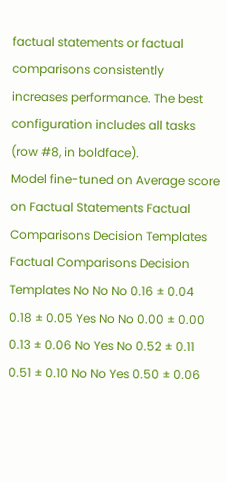factual statements or factual comparisons consistently increases performance. The best configuration includes all tasks (row #8, in boldface).
Model fine-tuned on Average score on Factual Statements Factual Comparisons Decision Templates Factual Comparisons Decision Templates No No No 0.16 ± 0.04 0.18 ± 0.05 Yes No No 0.00 ± 0.00 0.13 ± 0.06 No Yes No 0.52 ± 0.11 0.51 ± 0.10 No No Yes 0.50 ± 0.06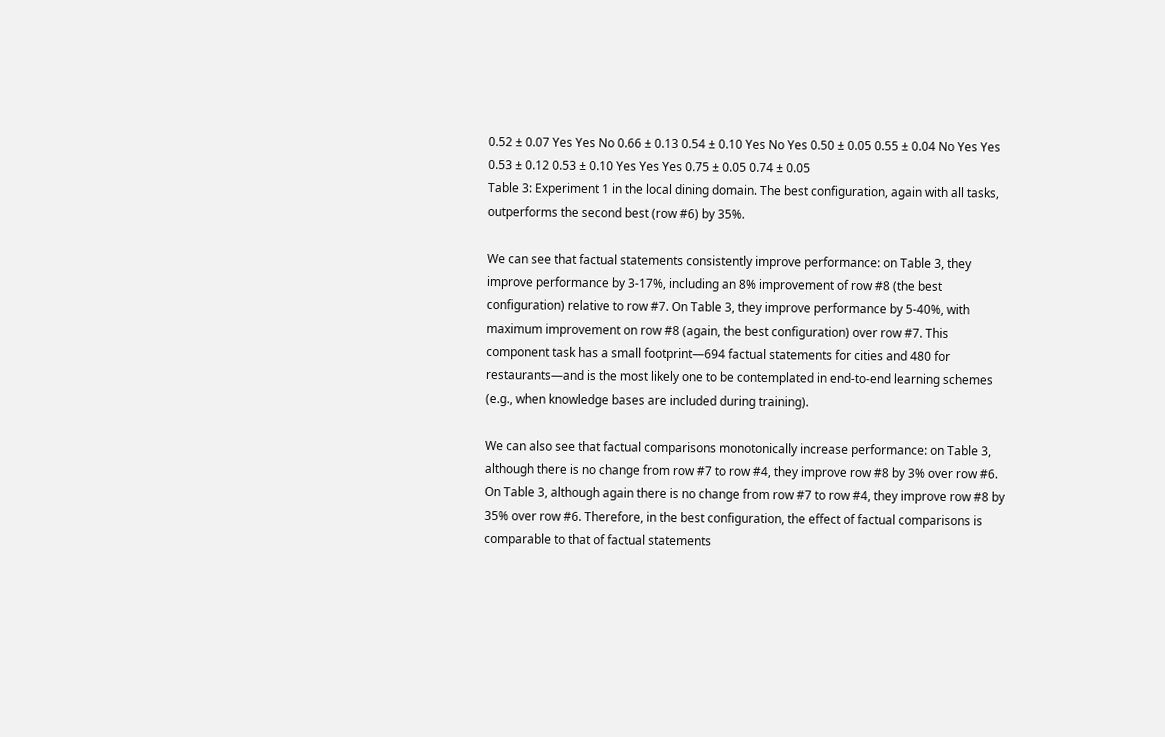0.52 ± 0.07 Yes Yes No 0.66 ± 0.13 0.54 ± 0.10 Yes No Yes 0.50 ± 0.05 0.55 ± 0.04 No Yes Yes 0.53 ± 0.12 0.53 ± 0.10 Yes Yes Yes 0.75 ± 0.05 0.74 ± 0.05
Table 3: Experiment 1 in the local dining domain. The best configuration, again with all tasks, outperforms the second best (row #6) by 35%.

We can see that factual statements consistently improve performance: on Table 3, they improve performance by 3-17%, including an 8% improvement of row #8 (the best configuration) relative to row #7. On Table 3, they improve performance by 5-40%, with maximum improvement on row #8 (again, the best configuration) over row #7. This component task has a small footprint—694 factual statements for cities and 480 for restaurants—and is the most likely one to be contemplated in end-to-end learning schemes (e.g., when knowledge bases are included during training).

We can also see that factual comparisons monotonically increase performance: on Table 3, although there is no change from row #7 to row #4, they improve row #8 by 3% over row #6. On Table 3, although again there is no change from row #7 to row #4, they improve row #8 by 35% over row #6. Therefore, in the best configuration, the effect of factual comparisons is comparable to that of factual statements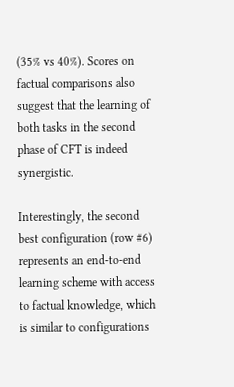(35% vs 40%). Scores on factual comparisons also suggest that the learning of both tasks in the second phase of CFT is indeed synergistic.

Interestingly, the second best configuration (row #6) represents an end-to-end learning scheme with access to factual knowledge, which is similar to configurations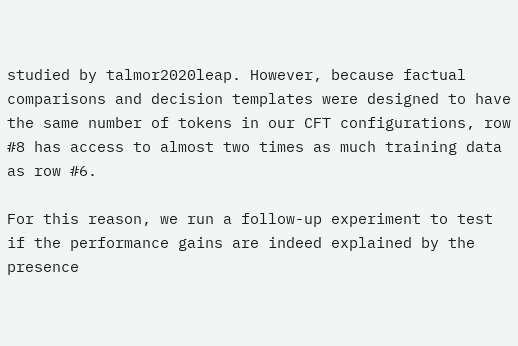studied by talmor2020leap. However, because factual comparisons and decision templates were designed to have the same number of tokens in our CFT configurations, row #8 has access to almost two times as much training data as row #6.

For this reason, we run a follow-up experiment to test if the performance gains are indeed explained by the presence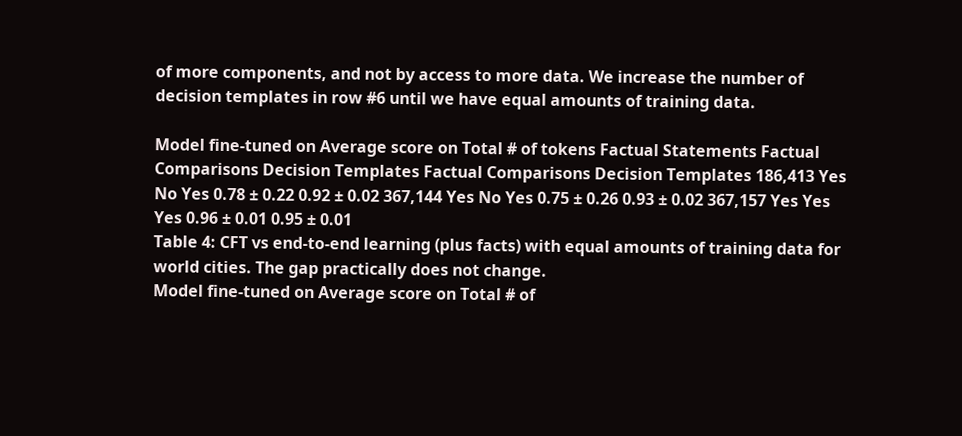of more components, and not by access to more data. We increase the number of decision templates in row #6 until we have equal amounts of training data.

Model fine-tuned on Average score on Total # of tokens Factual Statements Factual Comparisons Decision Templates Factual Comparisons Decision Templates 186,413 Yes No Yes 0.78 ± 0.22 0.92 ± 0.02 367,144 Yes No Yes 0.75 ± 0.26 0.93 ± 0.02 367,157 Yes Yes Yes 0.96 ± 0.01 0.95 ± 0.01
Table 4: CFT vs end-to-end learning (plus facts) with equal amounts of training data for world cities. The gap practically does not change.
Model fine-tuned on Average score on Total # of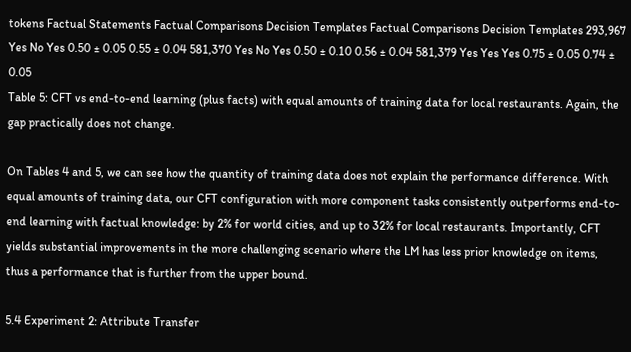tokens Factual Statements Factual Comparisons Decision Templates Factual Comparisons Decision Templates 293,967 Yes No Yes 0.50 ± 0.05 0.55 ± 0.04 581,370 Yes No Yes 0.50 ± 0.10 0.56 ± 0.04 581,379 Yes Yes Yes 0.75 ± 0.05 0.74 ± 0.05
Table 5: CFT vs end-to-end learning (plus facts) with equal amounts of training data for local restaurants. Again, the gap practically does not change.

On Tables 4 and 5, we can see how the quantity of training data does not explain the performance difference. With equal amounts of training data, our CFT configuration with more component tasks consistently outperforms end-to-end learning with factual knowledge: by 2% for world cities, and up to 32% for local restaurants. Importantly, CFT yields substantial improvements in the more challenging scenario where the LM has less prior knowledge on items, thus a performance that is further from the upper bound.

5.4 Experiment 2: Attribute Transfer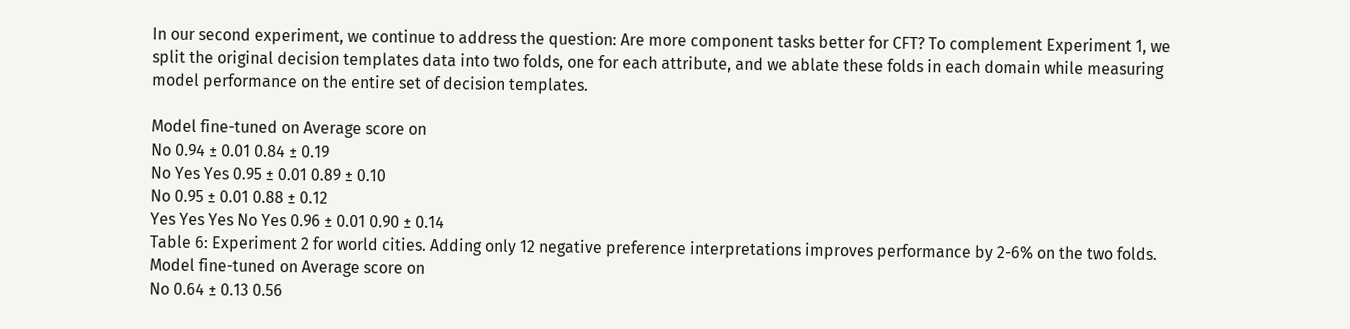In our second experiment, we continue to address the question: Are more component tasks better for CFT? To complement Experiment 1, we split the original decision templates data into two folds, one for each attribute, and we ablate these folds in each domain while measuring model performance on the entire set of decision templates.

Model fine-tuned on Average score on
No 0.94 ± 0.01 0.84 ± 0.19
No Yes Yes 0.95 ± 0.01 0.89 ± 0.10
No 0.95 ± 0.01 0.88 ± 0.12
Yes Yes Yes No Yes 0.96 ± 0.01 0.90 ± 0.14
Table 6: Experiment 2 for world cities. Adding only 12 negative preference interpretations improves performance by 2-6% on the two folds.
Model fine-tuned on Average score on
No 0.64 ± 0.13 0.56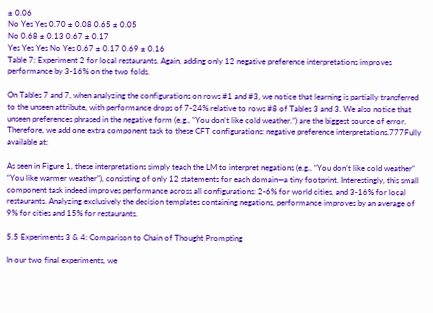± 0.06
No Yes Yes 0.70 ± 0.08 0.65 ± 0.05
No 0.68 ± 0.13 0.67 ± 0.17
Yes Yes Yes No Yes 0.67 ± 0.17 0.69 ± 0.16
Table 7: Experiment 2 for local restaurants. Again, adding only 12 negative preference interpretations improves performance by 3-16% on the two folds.

On Tables 7 and 7, when analyzing the configurations on rows #1 and #3, we notice that learning is partially transferred to the unseen attribute, with performance drops of 7-24% relative to rows #8 of Tables 3 and 3. We also notice that unseen preferences phrased in the negative form (e.g., “You don’t like cold weather.”) are the biggest source of error. Therefore, we add one extra component task to these CFT configurations: negative preference interpretations.777Fully available at:

As seen in Figure 1, these interpretations simply teach the LM to interpret negations (e.g., “You don’t like cold weather” “You like warmer weather”), consisting of only 12 statements for each domain—a tiny footprint. Interestingly, this small component task indeed improves performance across all configurations: 2-6% for world cities, and 3-16% for local restaurants. Analyzing exclusively the decision templates containing negations, performance improves by an average of 9% for cities and 15% for restaurants.

5.5 Experiments 3 & 4: Comparison to Chain of Thought Prompting

In our two final experiments, we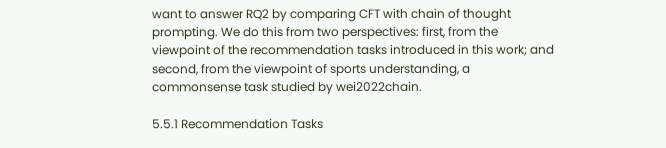want to answer RQ2 by comparing CFT with chain of thought prompting. We do this from two perspectives: first, from the viewpoint of the recommendation tasks introduced in this work; and second, from the viewpoint of sports understanding, a commonsense task studied by wei2022chain.

5.5.1 Recommendation Tasks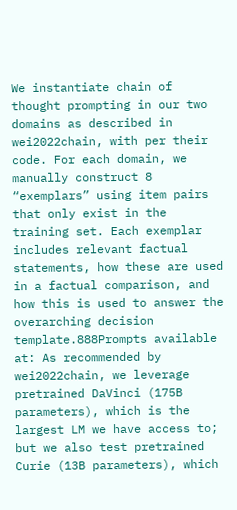We instantiate chain of thought prompting in our two domains as described in wei2022chain, with per their code. For each domain, we manually construct 8 “exemplars” using item pairs that only exist in the training set. Each exemplar includes relevant factual statements, how these are used in a factual comparison, and how this is used to answer the overarching decision template.888Prompts available at: As recommended by wei2022chain, we leverage pretrained DaVinci (175B parameters), which is the largest LM we have access to; but we also test pretrained Curie (13B parameters), which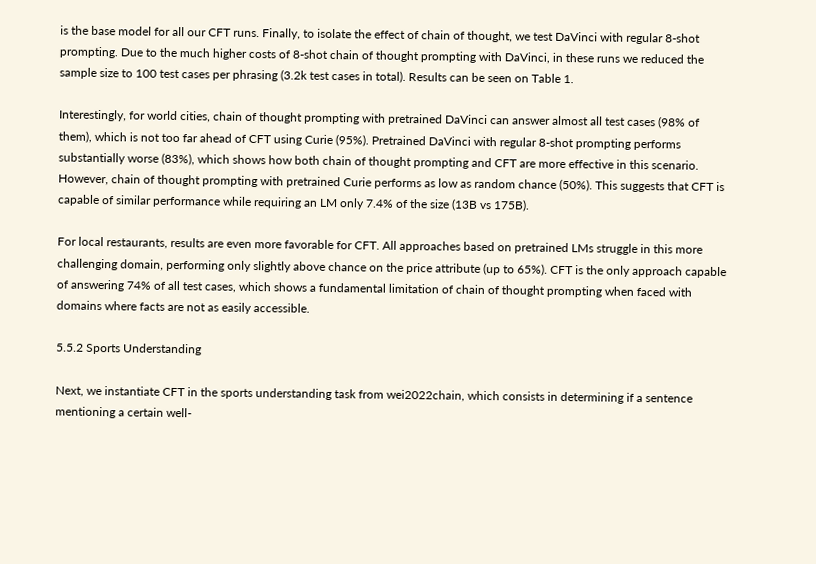is the base model for all our CFT runs. Finally, to isolate the effect of chain of thought, we test DaVinci with regular 8-shot prompting. Due to the much higher costs of 8-shot chain of thought prompting with DaVinci, in these runs we reduced the sample size to 100 test cases per phrasing (3.2k test cases in total). Results can be seen on Table 1.

Interestingly, for world cities, chain of thought prompting with pretrained DaVinci can answer almost all test cases (98% of them), which is not too far ahead of CFT using Curie (95%). Pretrained DaVinci with regular 8-shot prompting performs substantially worse (83%), which shows how both chain of thought prompting and CFT are more effective in this scenario. However, chain of thought prompting with pretrained Curie performs as low as random chance (50%). This suggests that CFT is capable of similar performance while requiring an LM only 7.4% of the size (13B vs 175B).

For local restaurants, results are even more favorable for CFT. All approaches based on pretrained LMs struggle in this more challenging domain, performing only slightly above chance on the price attribute (up to 65%). CFT is the only approach capable of answering 74% of all test cases, which shows a fundamental limitation of chain of thought prompting when faced with domains where facts are not as easily accessible.

5.5.2 Sports Understanding

Next, we instantiate CFT in the sports understanding task from wei2022chain, which consists in determining if a sentence mentioning a certain well-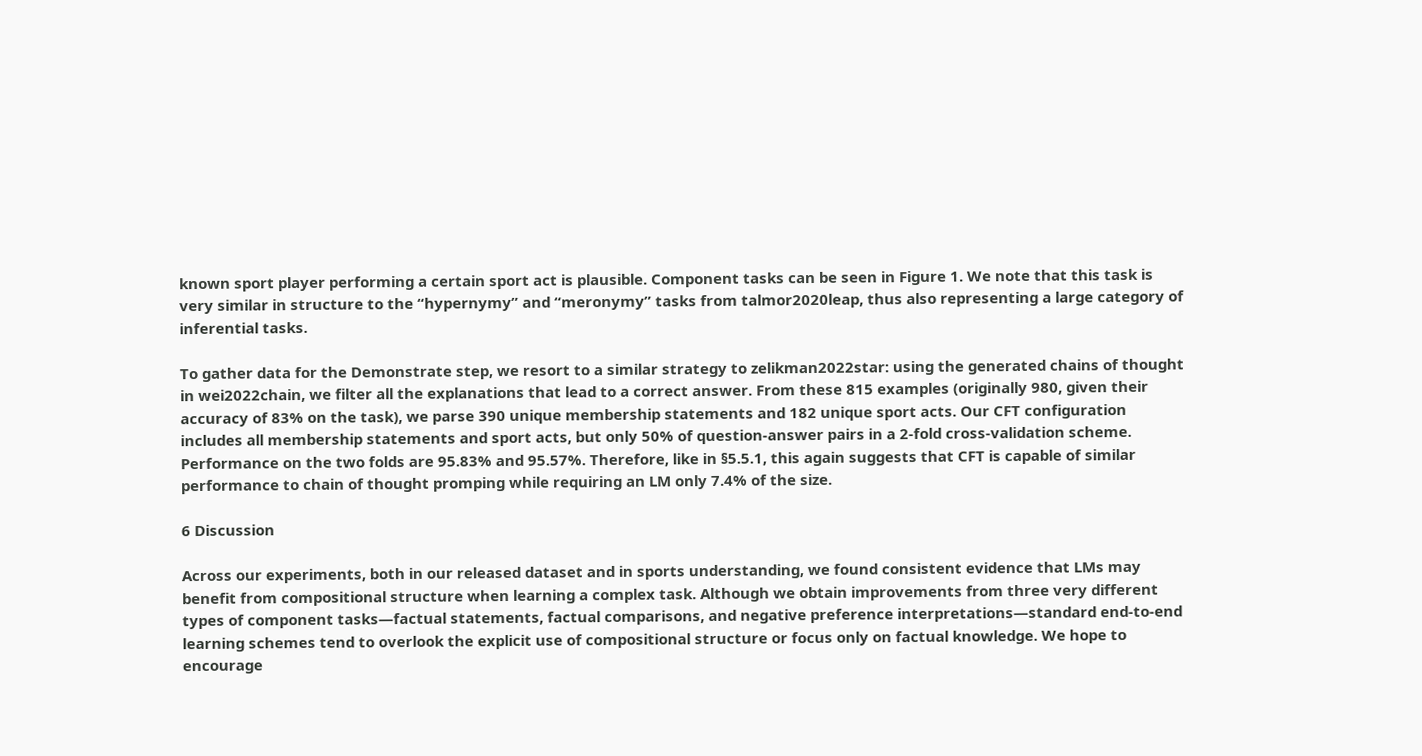known sport player performing a certain sport act is plausible. Component tasks can be seen in Figure 1. We note that this task is very similar in structure to the “hypernymy” and “meronymy” tasks from talmor2020leap, thus also representing a large category of inferential tasks.

To gather data for the Demonstrate step, we resort to a similar strategy to zelikman2022star: using the generated chains of thought in wei2022chain, we filter all the explanations that lead to a correct answer. From these 815 examples (originally 980, given their accuracy of 83% on the task), we parse 390 unique membership statements and 182 unique sport acts. Our CFT configuration includes all membership statements and sport acts, but only 50% of question-answer pairs in a 2-fold cross-validation scheme. Performance on the two folds are 95.83% and 95.57%. Therefore, like in §5.5.1, this again suggests that CFT is capable of similar performance to chain of thought promping while requiring an LM only 7.4% of the size.

6 Discussion

Across our experiments, both in our released dataset and in sports understanding, we found consistent evidence that LMs may benefit from compositional structure when learning a complex task. Although we obtain improvements from three very different types of component tasks—factual statements, factual comparisons, and negative preference interpretations—standard end-to-end learning schemes tend to overlook the explicit use of compositional structure or focus only on factual knowledge. We hope to encourage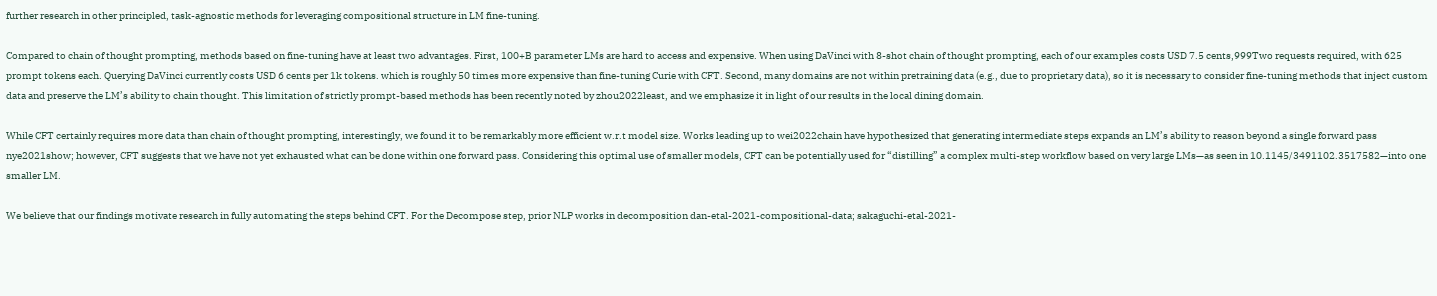further research in other principled, task-agnostic methods for leveraging compositional structure in LM fine-tuning.

Compared to chain of thought prompting, methods based on fine-tuning have at least two advantages. First, 100+B parameter LMs are hard to access and expensive. When using DaVinci with 8-shot chain of thought prompting, each of our examples costs USD 7.5 cents,999Two requests required, with 625 prompt tokens each. Querying DaVinci currently costs USD 6 cents per 1k tokens. which is roughly 50 times more expensive than fine-tuning Curie with CFT. Second, many domains are not within pretraining data (e.g., due to proprietary data), so it is necessary to consider fine-tuning methods that inject custom data and preserve the LM’s ability to chain thought. This limitation of strictly prompt-based methods has been recently noted by zhou2022least, and we emphasize it in light of our results in the local dining domain.

While CFT certainly requires more data than chain of thought prompting, interestingly, we found it to be remarkably more efficient w.r.t model size. Works leading up to wei2022chain have hypothesized that generating intermediate steps expands an LM’s ability to reason beyond a single forward pass nye2021show; however, CFT suggests that we have not yet exhausted what can be done within one forward pass. Considering this optimal use of smaller models, CFT can be potentially used for “distilling” a complex multi-step workflow based on very large LMs—as seen in 10.1145/3491102.3517582—into one smaller LM.

We believe that our findings motivate research in fully automating the steps behind CFT. For the Decompose step, prior NLP works in decomposition dan-etal-2021-compositional-data; sakaguchi-etal-2021-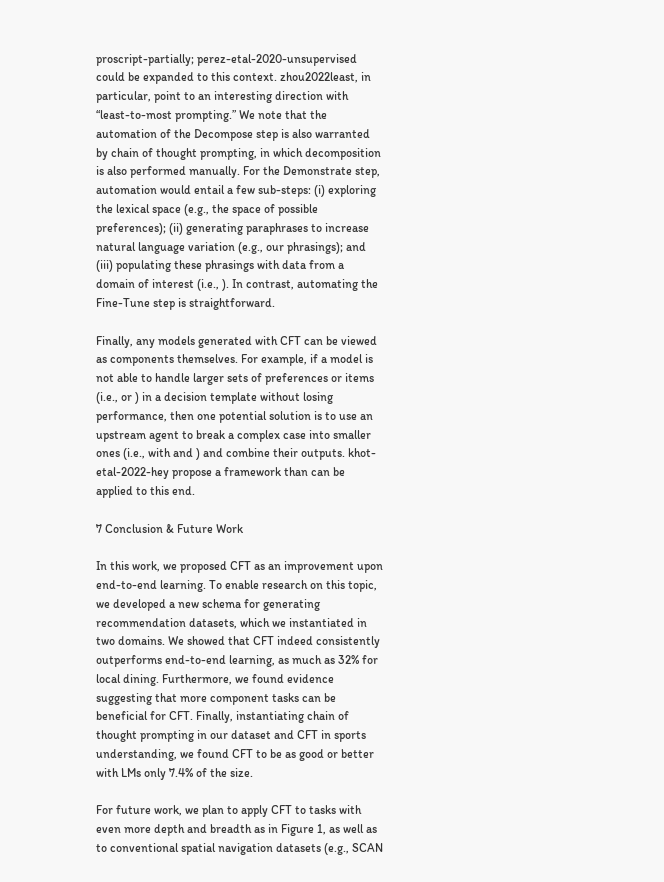proscript-partially; perez-etal-2020-unsupervised could be expanded to this context. zhou2022least, in particular, point to an interesting direction with “least-to-most prompting.” We note that the automation of the Decompose step is also warranted by chain of thought prompting, in which decomposition is also performed manually. For the Demonstrate step, automation would entail a few sub-steps: (i) exploring the lexical space (e.g., the space of possible preferences); (ii) generating paraphrases to increase natural language variation (e.g., our phrasings); and (iii) populating these phrasings with data from a domain of interest (i.e., ). In contrast, automating the Fine-Tune step is straightforward.

Finally, any models generated with CFT can be viewed as components themselves. For example, if a model is not able to handle larger sets of preferences or items (i.e., or ) in a decision template without losing performance, then one potential solution is to use an upstream agent to break a complex case into smaller ones (i.e., with and ) and combine their outputs. khot-etal-2022-hey propose a framework than can be applied to this end.

7 Conclusion & Future Work

In this work, we proposed CFT as an improvement upon end-to-end learning. To enable research on this topic, we developed a new schema for generating recommendation datasets, which we instantiated in two domains. We showed that CFT indeed consistently outperforms end-to-end learning, as much as 32% for local dining. Furthermore, we found evidence suggesting that more component tasks can be beneficial for CFT. Finally, instantiating chain of thought prompting in our dataset and CFT in sports understanding, we found CFT to be as good or better with LMs only 7.4% of the size.

For future work, we plan to apply CFT to tasks with even more depth and breadth as in Figure 1, as well as to conventional spatial navigation datasets (e.g., SCAN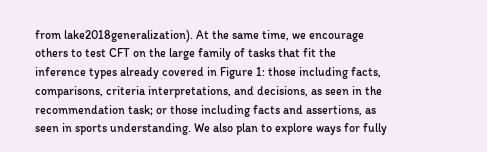from lake2018generalization). At the same time, we encourage others to test CFT on the large family of tasks that fit the inference types already covered in Figure 1: those including facts, comparisons, criteria interpretations, and decisions, as seen in the recommendation task; or those including facts and assertions, as seen in sports understanding. We also plan to explore ways for fully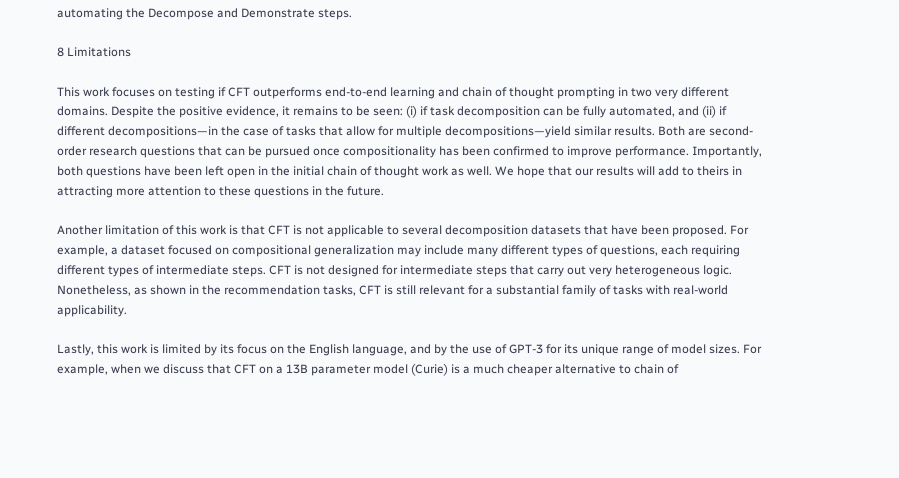automating the Decompose and Demonstrate steps.

8 Limitations

This work focuses on testing if CFT outperforms end-to-end learning and chain of thought prompting in two very different domains. Despite the positive evidence, it remains to be seen: (i) if task decomposition can be fully automated, and (ii) if different decompositions—in the case of tasks that allow for multiple decompositions—yield similar results. Both are second-order research questions that can be pursued once compositionality has been confirmed to improve performance. Importantly, both questions have been left open in the initial chain of thought work as well. We hope that our results will add to theirs in attracting more attention to these questions in the future.

Another limitation of this work is that CFT is not applicable to several decomposition datasets that have been proposed. For example, a dataset focused on compositional generalization may include many different types of questions, each requiring different types of intermediate steps. CFT is not designed for intermediate steps that carry out very heterogeneous logic. Nonetheless, as shown in the recommendation tasks, CFT is still relevant for a substantial family of tasks with real-world applicability.

Lastly, this work is limited by its focus on the English language, and by the use of GPT-3 for its unique range of model sizes. For example, when we discuss that CFT on a 13B parameter model (Curie) is a much cheaper alternative to chain of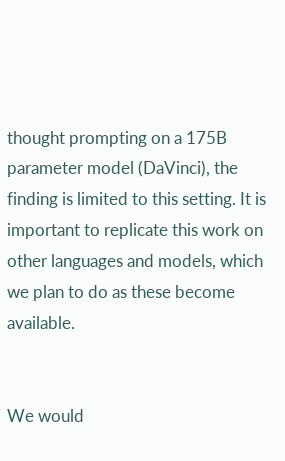thought prompting on a 175B parameter model (DaVinci), the finding is limited to this setting. It is important to replicate this work on other languages and models, which we plan to do as these become available.


We would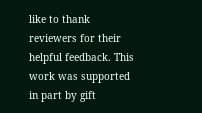like to thank reviewers for their helpful feedback. This work was supported in part by gift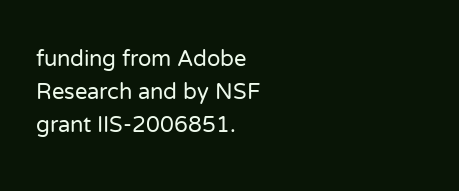funding from Adobe Research and by NSF grant IIS-2006851.